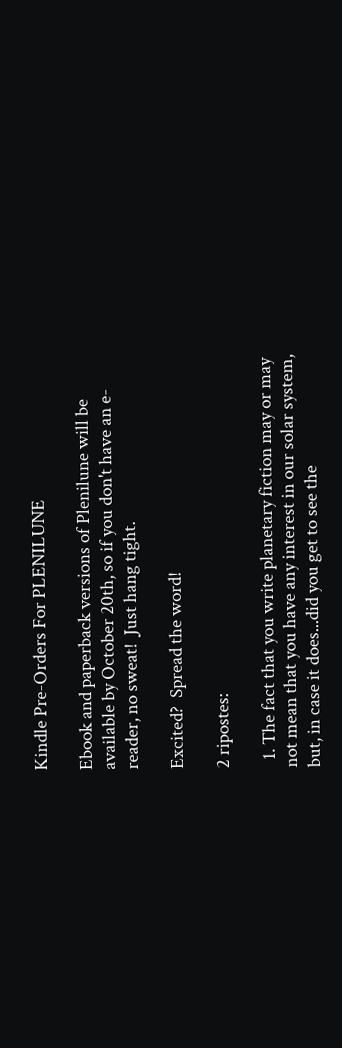Kindle Pre-Orders For PLENILUNE

Ebook and paperback versions of Plenilune will be available by October 20th, so if you don't have an e-reader, no sweat!  Just hang tight.

Excited?  Spread the word!

2 ripostes:

  1. The fact that you write planetary fiction may or may not mean that you have any interest in our solar system, but, in case it does...did you get to see the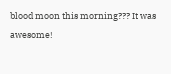blood moon this morning??? It was awesome!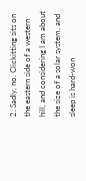2. Sadly, no. Clickitting sits on the eastern side of a western hill, and considering I am about the size of a solar system, and sleep is hard-won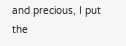and precious, I put the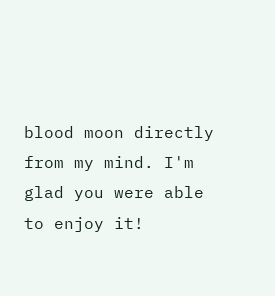blood moon directly from my mind. I'm glad you were able to enjoy it!